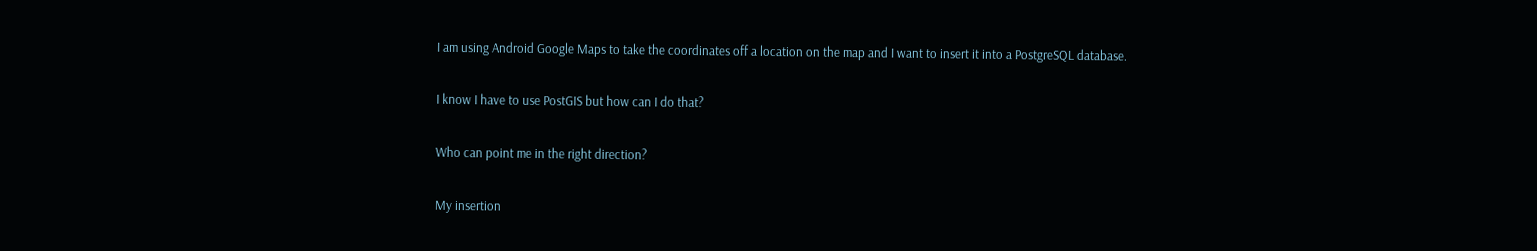I am using Android Google Maps to take the coordinates off a location on the map and I want to insert it into a PostgreSQL database.

I know I have to use PostGIS but how can I do that?

Who can point me in the right direction?

My insertion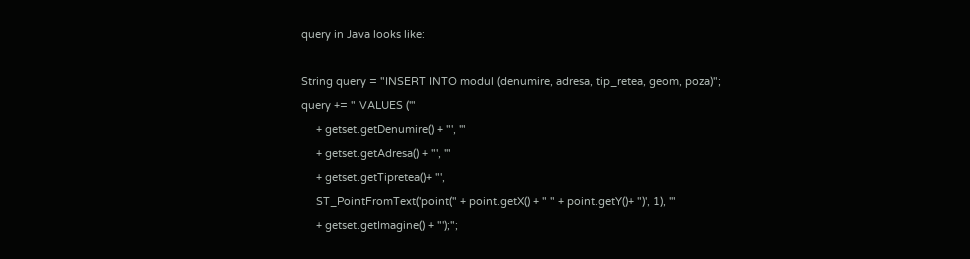query in Java looks like:

String query = "INSERT INTO modul (denumire, adresa, tip_retea, geom, poza)";
query += " VALUES ('"
     + getset.getDenumire() + "', '"
     + getset.getAdresa() + "', '"
     + getset.getTipretea()+ "',
     ST_PointFromText('point(" + point.getX() + " " + point.getY()+ ")', 1), '"
     + getset.getImagine() + "');";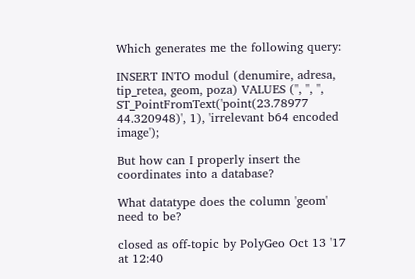Which generates me the following query:

INSERT INTO modul (denumire, adresa, tip_retea, geom, poza) VALUES ('', '', '', ST_PointFromText('point(23.78977 44.320948)', 1), 'irrelevant b64 encoded image');

But how can I properly insert the coordinates into a database?

What datatype does the column 'geom' need to be?

closed as off-topic by PolyGeo Oct 13 '17 at 12:40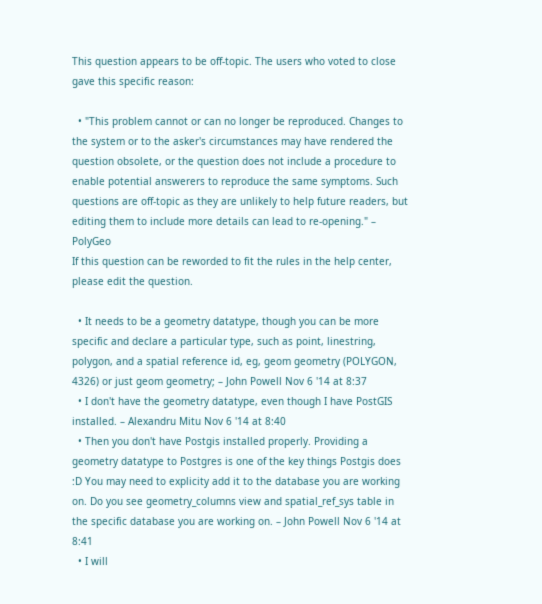This question appears to be off-topic. The users who voted to close gave this specific reason:

  • "This problem cannot or can no longer be reproduced. Changes to the system or to the asker's circumstances may have rendered the question obsolete, or the question does not include a procedure to enable potential answerers to reproduce the same symptoms. Such questions are off-topic as they are unlikely to help future readers, but editing them to include more details can lead to re-opening." – PolyGeo
If this question can be reworded to fit the rules in the help center, please edit the question.

  • It needs to be a geometry datatype, though you can be more specific and declare a particular type, such as point, linestring, polygon, and a spatial reference id, eg, geom geometry (POLYGON, 4326) or just geom geometry; – John Powell Nov 6 '14 at 8:37
  • I don't have the geometry datatype, even though I have PostGIS installed. – Alexandru Mitu Nov 6 '14 at 8:40
  • Then you don't have Postgis installed properly. Providing a geometry datatype to Postgres is one of the key things Postgis does :D You may need to explicity add it to the database you are working on. Do you see geometry_columns view and spatial_ref_sys table in the specific database you are working on. – John Powell Nov 6 '14 at 8:41
  • I will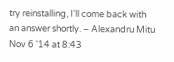try reinstalling, I'll come back with an answer shortly. – Alexandru Mitu Nov 6 '14 at 8:43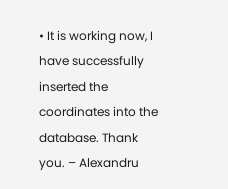• It is working now, I have successfully inserted the coordinates into the database. Thank you. – Alexandru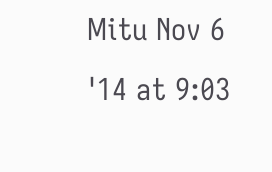Mitu Nov 6 '14 at 9:03